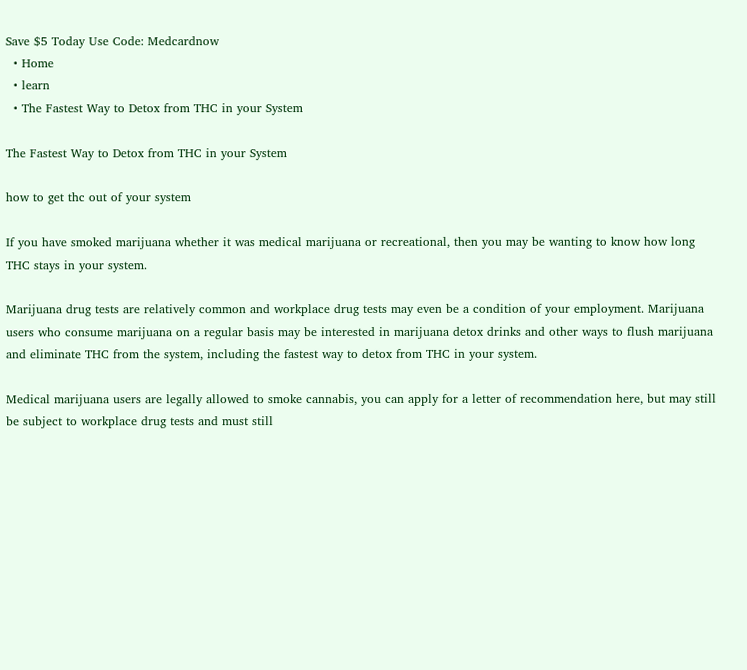Save $5 Today Use Code: Medcardnow
  • Home
  • learn
  • The Fastest Way to Detox from THC in your System

The Fastest Way to Detox from THC in your System

how to get thc out of your system

If you have smoked marijuana whether it was medical marijuana or recreational, then you may be wanting to know how long THC stays in your system.

Marijuana drug tests are relatively common and workplace drug tests may even be a condition of your employment. Marijuana users who consume marijuana on a regular basis may be interested in marijuana detox drinks and other ways to flush marijuana and eliminate THC from the system, including the fastest way to detox from THC in your system.

Medical marijuana users are legally allowed to smoke cannabis, you can apply for a letter of recommendation here, but may still be subject to workplace drug tests and must still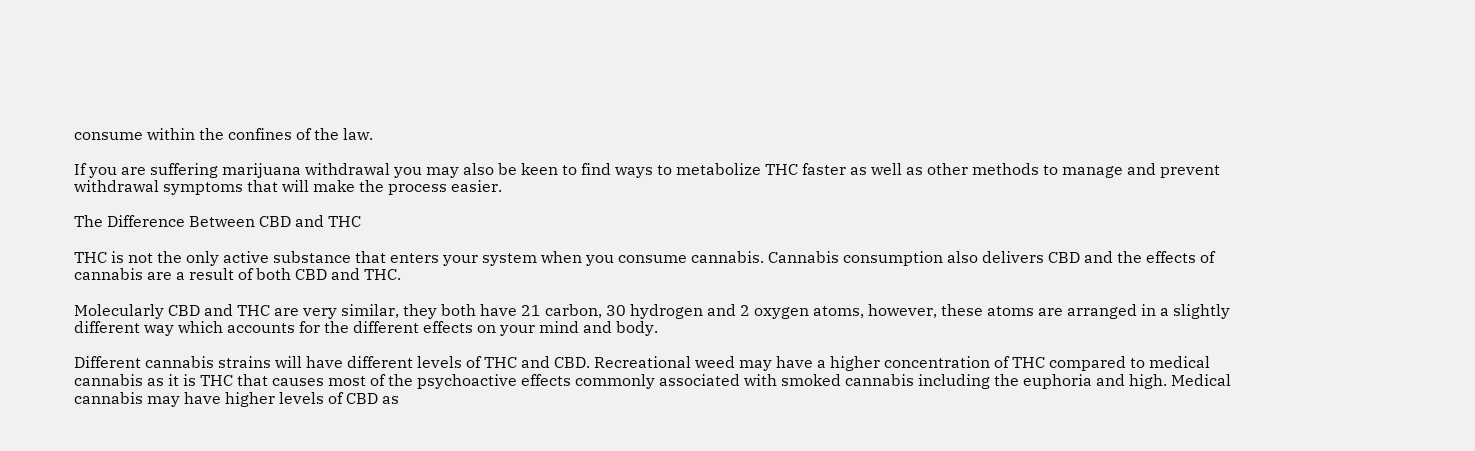consume within the confines of the law.

If you are suffering marijuana withdrawal you may also be keen to find ways to metabolize THC faster as well as other methods to manage and prevent withdrawal symptoms that will make the process easier.

The Difference Between CBD and THC

THC is not the only active substance that enters your system when you consume cannabis. Cannabis consumption also delivers CBD and the effects of cannabis are a result of both CBD and THC.

Molecularly CBD and THC are very similar, they both have 21 carbon, 30 hydrogen and 2 oxygen atoms, however, these atoms are arranged in a slightly different way which accounts for the different effects on your mind and body.

Different cannabis strains will have different levels of THC and CBD. Recreational weed may have a higher concentration of THC compared to medical cannabis as it is THC that causes most of the psychoactive effects commonly associated with smoked cannabis including the euphoria and high. Medical cannabis may have higher levels of CBD as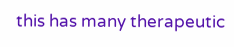this has many therapeutic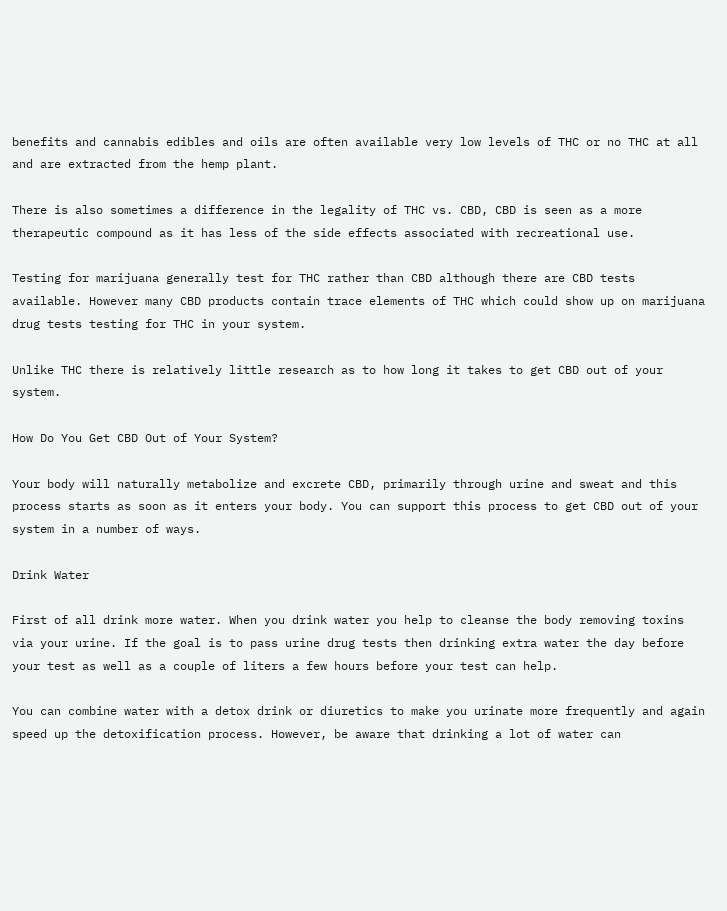benefits and cannabis edibles and oils are often available very low levels of THC or no THC at all and are extracted from the hemp plant.

There is also sometimes a difference in the legality of THC vs. CBD, CBD is seen as a more therapeutic compound as it has less of the side effects associated with recreational use.

Testing for marijuana generally test for THC rather than CBD although there are CBD tests available. However many CBD products contain trace elements of THC which could show up on marijuana drug tests testing for THC in your system.

Unlike THC there is relatively little research as to how long it takes to get CBD out of your system.

How Do You Get CBD Out of Your System?

Your body will naturally metabolize and excrete CBD, primarily through urine and sweat and this process starts as soon as it enters your body. You can support this process to get CBD out of your system in a number of ways.

Drink Water

First of all drink more water. When you drink water you help to cleanse the body removing toxins via your urine. If the goal is to pass urine drug tests then drinking extra water the day before your test as well as a couple of liters a few hours before your test can help.

You can combine water with a detox drink or diuretics to make you urinate more frequently and again speed up the detoxification process. However, be aware that drinking a lot of water can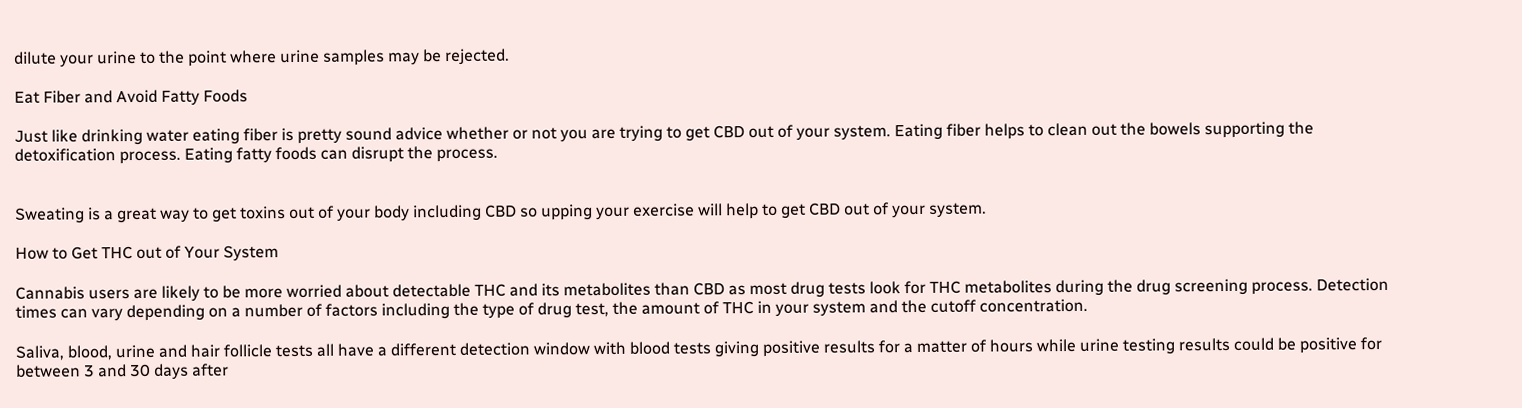dilute your urine to the point where urine samples may be rejected.

Eat Fiber and Avoid Fatty Foods

Just like drinking water eating fiber is pretty sound advice whether or not you are trying to get CBD out of your system. Eating fiber helps to clean out the bowels supporting the detoxification process. Eating fatty foods can disrupt the process.


Sweating is a great way to get toxins out of your body including CBD so upping your exercise will help to get CBD out of your system.

How to Get THC out of Your System

Cannabis users are likely to be more worried about detectable THC and its metabolites than CBD as most drug tests look for THC metabolites during the drug screening process. Detection times can vary depending on a number of factors including the type of drug test, the amount of THC in your system and the cutoff concentration.

Saliva, blood, urine and hair follicle tests all have a different detection window with blood tests giving positive results for a matter of hours while urine testing results could be positive for between 3 and 30 days after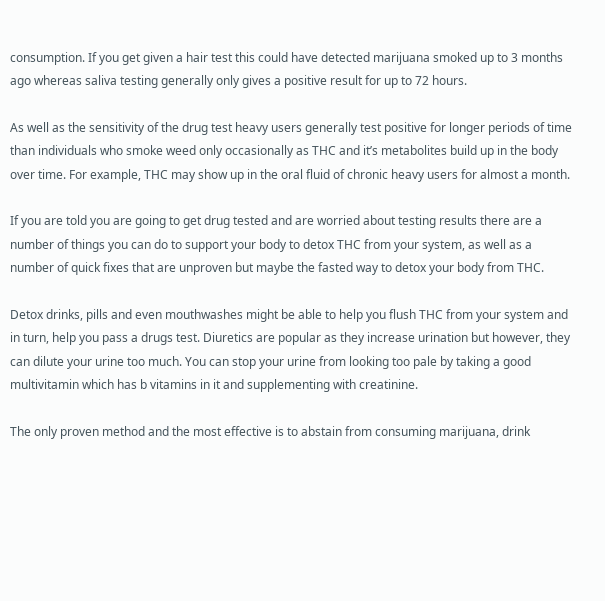consumption. If you get given a hair test this could have detected marijuana smoked up to 3 months ago whereas saliva testing generally only gives a positive result for up to 72 hours.

As well as the sensitivity of the drug test heavy users generally test positive for longer periods of time than individuals who smoke weed only occasionally as THC and it’s metabolites build up in the body over time. For example, THC may show up in the oral fluid of chronic heavy users for almost a month.

If you are told you are going to get drug tested and are worried about testing results there are a number of things you can do to support your body to detox THC from your system, as well as a number of quick fixes that are unproven but maybe the fasted way to detox your body from THC.

Detox drinks, pills and even mouthwashes might be able to help you flush THC from your system and in turn, help you pass a drugs test. Diuretics are popular as they increase urination but however, they can dilute your urine too much. You can stop your urine from looking too pale by taking a good multivitamin which has b vitamins in it and supplementing with creatinine.

The only proven method and the most effective is to abstain from consuming marijuana, drink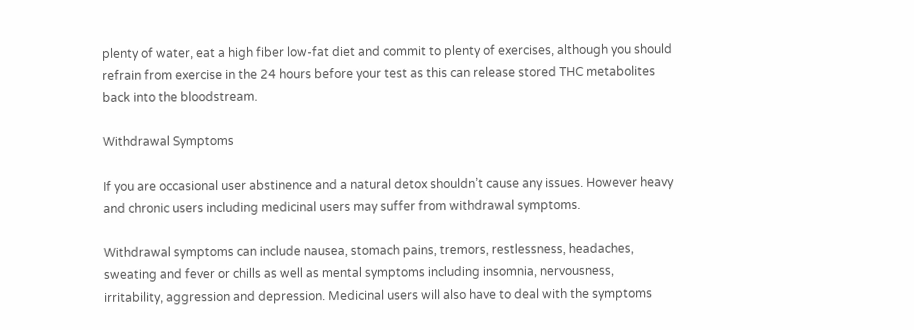plenty of water, eat a high fiber low-fat diet and commit to plenty of exercises, although you should refrain from exercise in the 24 hours before your test as this can release stored THC metabolites back into the bloodstream.

Withdrawal Symptoms

If you are occasional user abstinence and a natural detox shouldn’t cause any issues. However heavy and chronic users including medicinal users may suffer from withdrawal symptoms.

Withdrawal symptoms can include nausea, stomach pains, tremors, restlessness, headaches, sweating and fever or chills as well as mental symptoms including insomnia, nervousness, irritability, aggression and depression. Medicinal users will also have to deal with the symptoms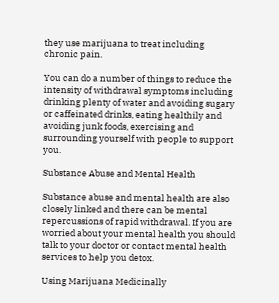they use marijuana to treat including chronic pain.

You can do a number of things to reduce the intensity of withdrawal symptoms including drinking plenty of water and avoiding sugary or caffeinated drinks, eating healthily and avoiding junk foods, exercising and surrounding yourself with people to support you.

Substance Abuse and Mental Health

Substance abuse and mental health are also closely linked and there can be mental repercussions of rapid withdrawal. If you are worried about your mental health you should talk to your doctor or contact mental health services to help you detox.

Using Marijuana Medicinally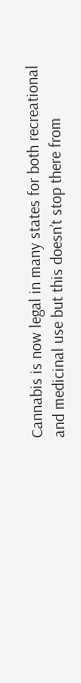Cannabis is now legal in many states for both recreational and medicinal use but this doesn’t stop there from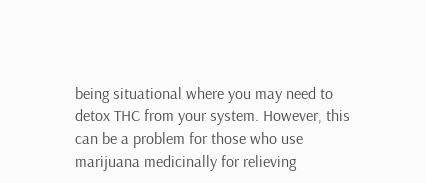being situational where you may need to detox THC from your system. However, this can be a problem for those who use marijuana medicinally for relieving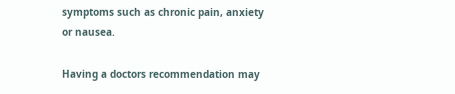symptoms such as chronic pain, anxiety or nausea.

Having a doctors recommendation may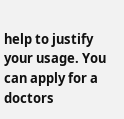help to justify your usage. You can apply for a doctors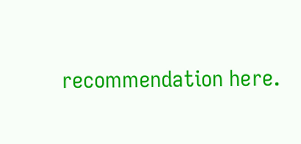recommendation here.